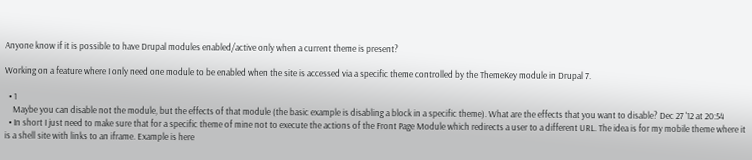Anyone know if it is possible to have Drupal modules enabled/active only when a current theme is present?

Working on a feature where I only need one module to be enabled when the site is accessed via a specific theme controlled by the ThemeKey module in Drupal 7.

  • 1
    Maybe you can disable not the module, but the effects of that module (the basic example is disabling a block in a specific theme). What are the effects that you want to disable? Dec 27 '12 at 20:54
  • In short I just need to make sure that for a specific theme of mine not to execute the actions of the Front Page Module which redirects a user to a different URL. The idea is for my mobile theme where it is a shell site with links to an iframe. Example is here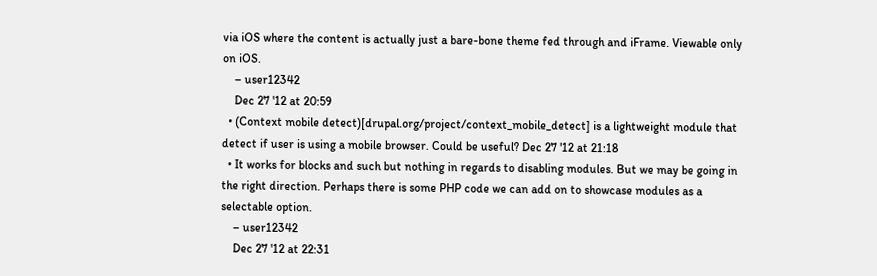via iOS where the content is actually just a bare-bone theme fed through and iFrame. Viewable only on iOS.
    – user12342
    Dec 27 '12 at 20:59
  • (Context mobile detect)[drupal.org/project/context_mobile_detect] is a lightweight module that detect if user is using a mobile browser. Could be useful? Dec 27 '12 at 21:18
  • It works for blocks and such but nothing in regards to disabling modules. But we may be going in the right direction. Perhaps there is some PHP code we can add on to showcase modules as a selectable option.
    – user12342
    Dec 27 '12 at 22:31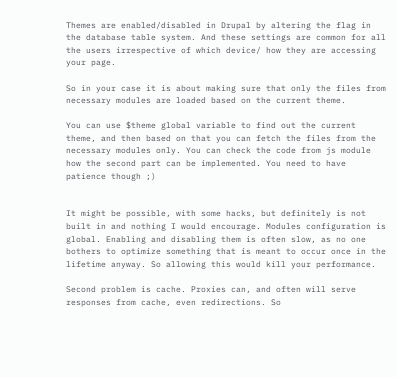Themes are enabled/disabled in Drupal by altering the flag in the database table system. And these settings are common for all the users irrespective of which device/ how they are accessing your page.

So in your case it is about making sure that only the files from necessary modules are loaded based on the current theme.

You can use $theme global variable to find out the current theme, and then based on that you can fetch the files from the necessary modules only. You can check the code from js module how the second part can be implemented. You need to have patience though ;)


It might be possible, with some hacks, but definitely is not built in and nothing I would encourage. Modules configuration is global. Enabling and disabling them is often slow, as no one bothers to optimize something that is meant to occur once in the lifetime anyway. So allowing this would kill your performance.

Second problem is cache. Proxies can, and often will serve responses from cache, even redirections. So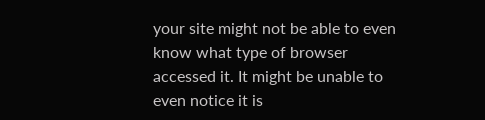your site might not be able to even know what type of browser accessed it. It might be unable to even notice it is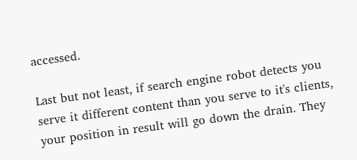accessed.

Last but not least, if search engine robot detects you serve it different content than you serve to it's clients, your position in result will go down the drain. They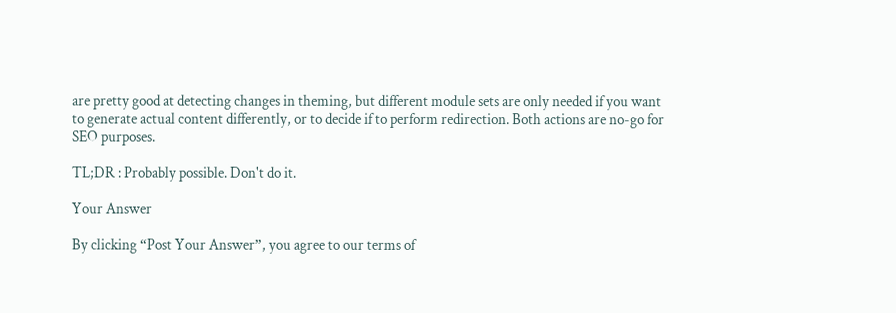are pretty good at detecting changes in theming, but different module sets are only needed if you want to generate actual content differently, or to decide if to perform redirection. Both actions are no-go for SEO purposes.

TL;DR : Probably possible. Don't do it.

Your Answer

By clicking “Post Your Answer”, you agree to our terms of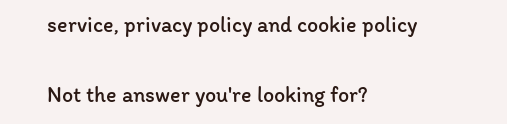service, privacy policy and cookie policy

Not the answer you're looking for?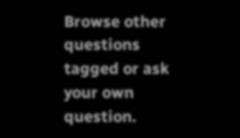Browse other questions tagged or ask your own question.